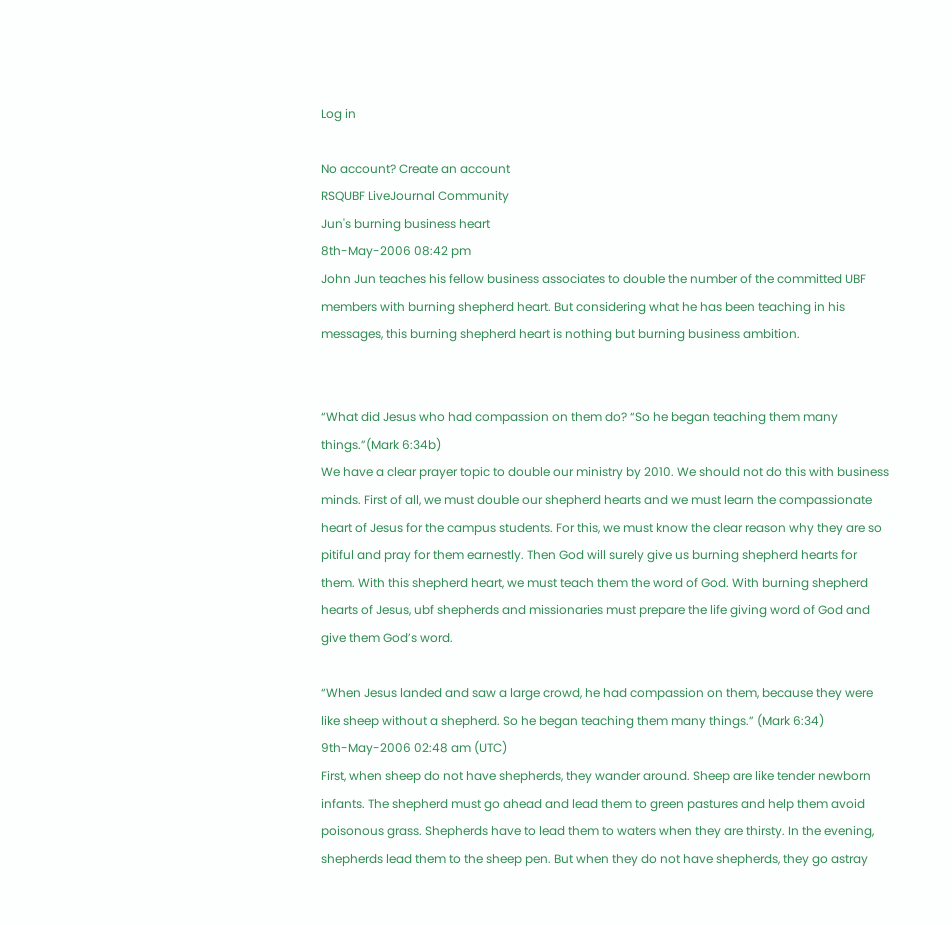Log in

No account? Create an account
RSQUBF LiveJournal Community
Jun's burning business heart
8th-May-2006 08:42 pm
John Jun teaches his fellow business associates to double the number of the committed UBF members with burning shepherd heart. But considering what he has been teaching in his messages, this burning shepherd heart is nothing but burning business ambition.


“What did Jesus who had compassion on them do? “So he began teaching them many things.”(Mark 6:34b)
We have a clear prayer topic to double our ministry by 2010. We should not do this with business minds. First of all, we must double our shepherd hearts and we must learn the compassionate heart of Jesus for the campus students. For this, we must know the clear reason why they are so pitiful and pray for them earnestly. Then God will surely give us burning shepherd hearts for them. With this shepherd heart, we must teach them the word of God. With burning shepherd hearts of Jesus, ubf shepherds and missionaries must prepare the life giving word of God and give them God’s word.

“When Jesus landed and saw a large crowd, he had compassion on them, because they were like sheep without a shepherd. So he began teaching them many things.” (Mark 6:34)
9th-May-2006 02:48 am (UTC)
First, when sheep do not have shepherds, they wander around. Sheep are like tender newborn infants. The shepherd must go ahead and lead them to green pastures and help them avoid poisonous grass. Shepherds have to lead them to waters when they are thirsty. In the evening, shepherds lead them to the sheep pen. But when they do not have shepherds, they go astray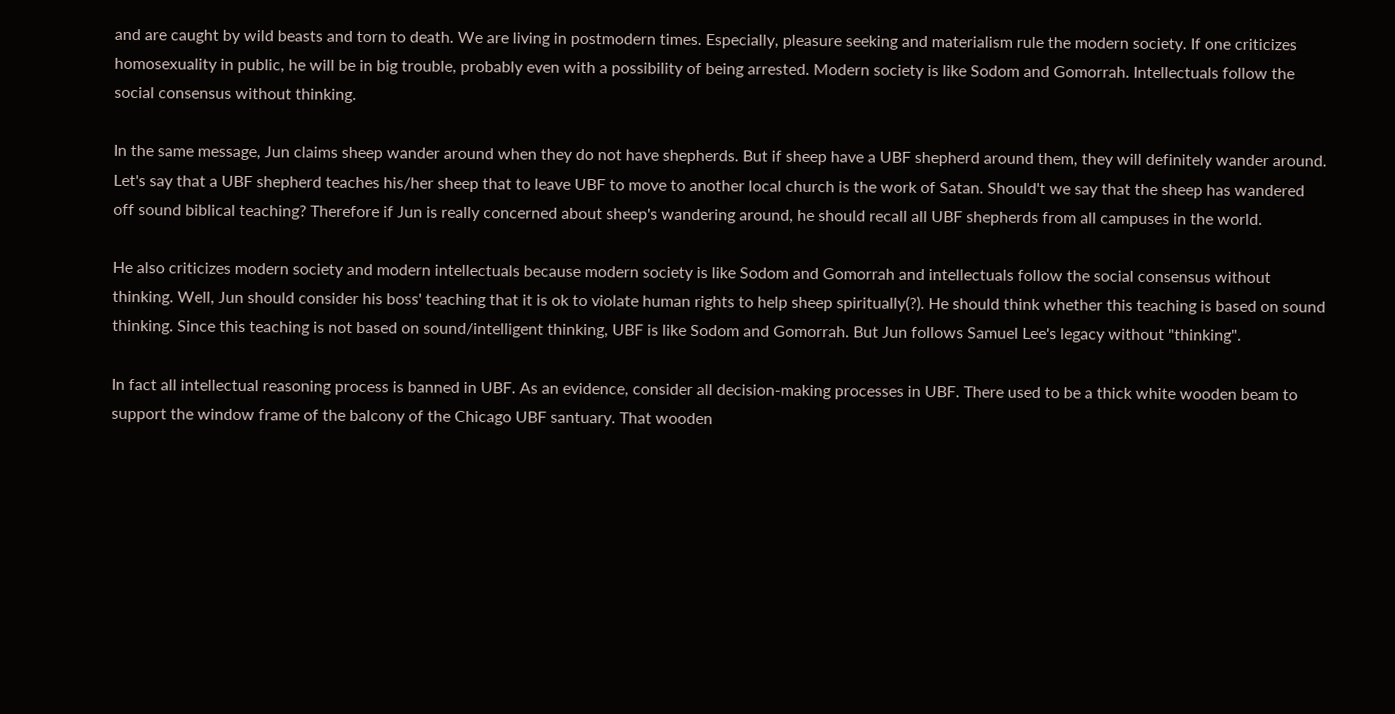and are caught by wild beasts and torn to death. We are living in postmodern times. Especially, pleasure seeking and materialism rule the modern society. If one criticizes homosexuality in public, he will be in big trouble, probably even with a possibility of being arrested. Modern society is like Sodom and Gomorrah. Intellectuals follow the social consensus without thinking.

In the same message, Jun claims sheep wander around when they do not have shepherds. But if sheep have a UBF shepherd around them, they will definitely wander around. Let's say that a UBF shepherd teaches his/her sheep that to leave UBF to move to another local church is the work of Satan. Should't we say that the sheep has wandered off sound biblical teaching? Therefore if Jun is really concerned about sheep's wandering around, he should recall all UBF shepherds from all campuses in the world.

He also criticizes modern society and modern intellectuals because modern society is like Sodom and Gomorrah and intellectuals follow the social consensus without thinking. Well, Jun should consider his boss' teaching that it is ok to violate human rights to help sheep spiritually(?). He should think whether this teaching is based on sound thinking. Since this teaching is not based on sound/intelligent thinking, UBF is like Sodom and Gomorrah. But Jun follows Samuel Lee's legacy without "thinking".

In fact all intellectual reasoning process is banned in UBF. As an evidence, consider all decision-making processes in UBF. There used to be a thick white wooden beam to support the window frame of the balcony of the Chicago UBF santuary. That wooden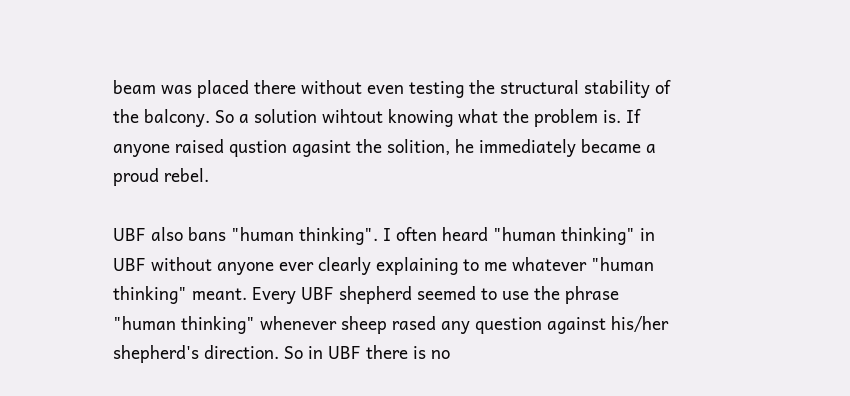beam was placed there without even testing the structural stability of the balcony. So a solution wihtout knowing what the problem is. If anyone raised qustion agasint the solition, he immediately became a proud rebel.

UBF also bans "human thinking". I often heard "human thinking" in UBF without anyone ever clearly explaining to me whatever "human thinking" meant. Every UBF shepherd seemed to use the phrase "human thinking" whenever sheep rased any question against his/her shepherd's direction. So in UBF there is no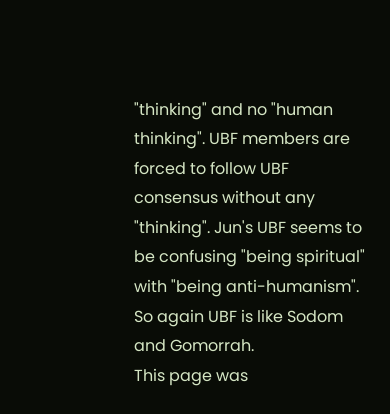"thinking" and no "human thinking". UBF members are forced to follow UBF consensus without any "thinking". Jun's UBF seems to be confusing "being spiritual" with "being anti-humanism". So again UBF is like Sodom and Gomorrah.
This page was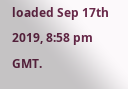loaded Sep 17th 2019, 8:58 pm GMT.